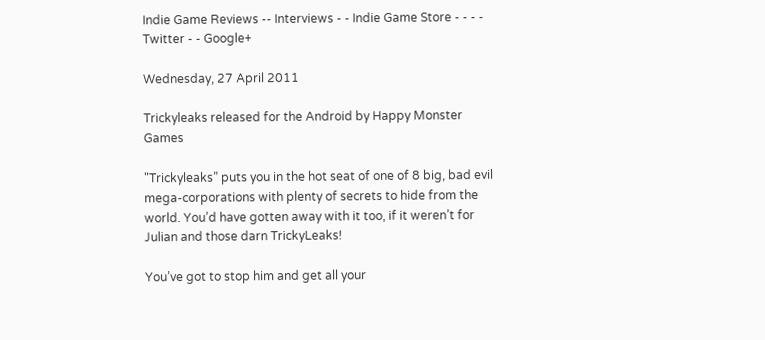Indie Game Reviews -- Interviews - - Indie Game Store - - - - Twitter - - Google+

Wednesday, 27 April 2011

Trickyleaks released for the Android by Happy Monster Games

"Trickyleaks” puts you in the hot seat of one of 8 big, bad evil mega-corporations with plenty of secrets to hide from the world. You’d have gotten away with it too, if it weren’t for Julian and those darn TrickyLeaks!

You’ve got to stop him and get all your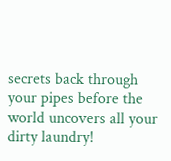secrets back through your pipes before the world uncovers all your dirty laundry!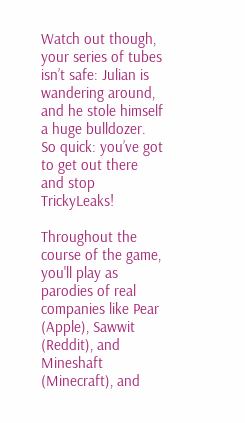Watch out though, your series of tubes isn’t safe: Julian is wandering around, and he stole himself a huge bulldozer. So quick: you’ve got to get out there and stop TrickyLeaks!

Throughout the course of the game, you'll play as parodies of real companies like Pear (Apple), Sawwit (Reddit), and Mineshaft (Minecraft), and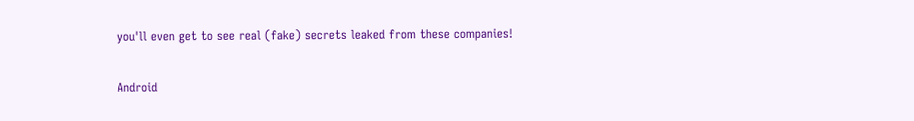you'll even get to see real (fake) secrets leaked from these companies!

Android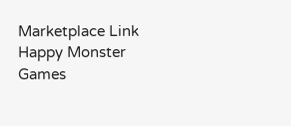Marketplace Link
Happy Monster Games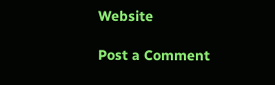Website

Post a Comment